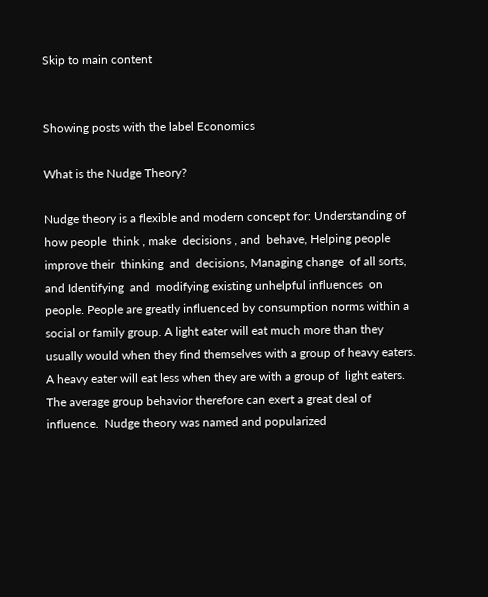Skip to main content


Showing posts with the label Economics

What is the Nudge Theory?

Nudge theory is a flexible and modern concept for: Understanding of how people  think , make  decisions , and  behave, Helping people  improve their  thinking  and  decisions, Managing change  of all sorts, and Identifying  and  modifying existing unhelpful influences  on people. People are greatly influenced by consumption norms within a social or family group. A light eater will eat much more than they usually would when they find themselves with a group of heavy eaters. A heavy eater will eat less when they are with a group of  light eaters. The average group behavior therefore can exert a great deal of influence.  Nudge theory was named and popularized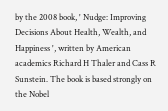by the 2008 book, ' Nudge: Improving Decisions About Health, Wealth, and Happiness ', written by American academics Richard H Thaler and Cass R Sunstein. The book is based strongly on the Nobel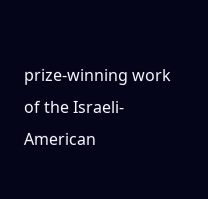prize-winning work of the Israeli-American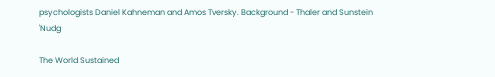psychologists Daniel Kahneman and Amos Tversky. Background - Thaler and Sunstein 'Nudg

The World Sustained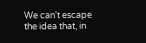We can't escape the idea that, in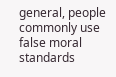general, people commonly use false moral standards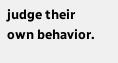judge their own behavior.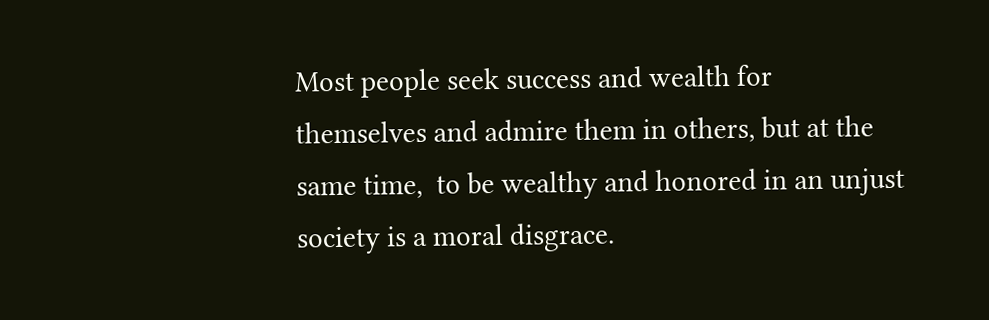Most people seek success and wealth for themselves and admire them in others, but at the same time,  to be wealthy and honored in an unjust society is a moral disgrace.